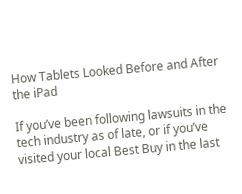How Tablets Looked Before and After the iPad

If you’ve been following lawsuits in the tech industry as of late, or if you’ve visited your local Best Buy in the last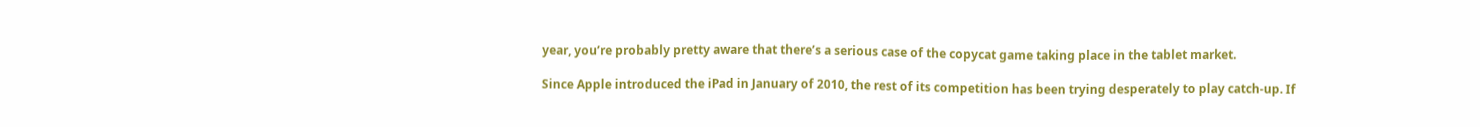year, you’re probably pretty aware that there’s a serious case of the copycat game taking place in the tablet market.

Since Apple introduced the iPad in January of 2010, the rest of its competition has been trying desperately to play catch-up. If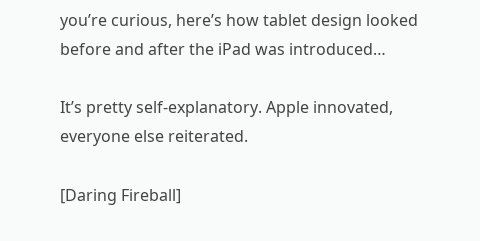you’re curious, here’s how tablet design looked before and after the iPad was introduced…

It’s pretty self-explanatory. Apple innovated, everyone else reiterated.

[Daring Fireball]